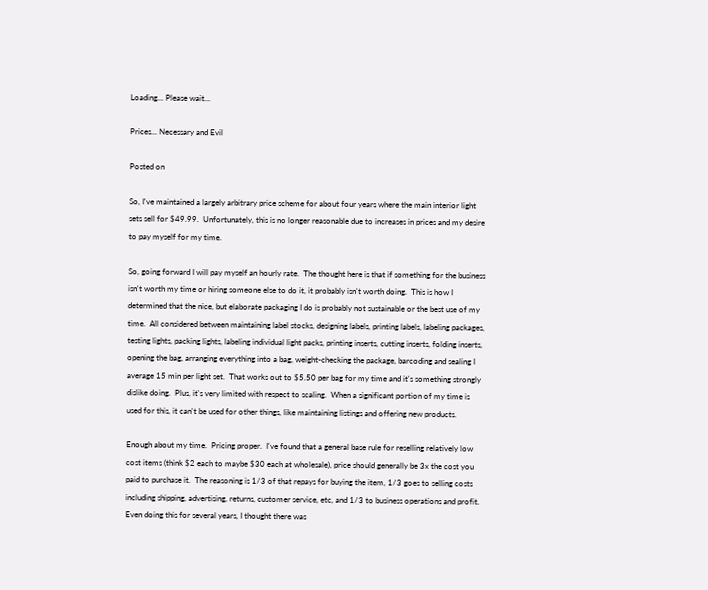Loading... Please wait...

Prices... Necessary and Evil

Posted on

So, I've maintained a largely arbitrary price scheme for about four years where the main interior light sets sell for $49.99.  Unfortunately, this is no longer reasonable due to increases in prices and my desire to pay myself for my time.

So, going forward I will pay myself an hourly rate.  The thought here is that if something for the business isn't worth my time or hiring someone else to do it, it probably isn't worth doing.  This is how I determined that the nice, but elaborate packaging I do is probably not sustainable or the best use of my time.  All considered between maintaining label stocks, designing labels, printing labels, labeling packages, testing lights, packing lights, labeling individual light packs, printing inserts, cutting inserts, folding inserts, opening the bag, arranging everything into a bag, weight-checking the package, barcoding and sealing I average 15 min per light set.  That works out to $5.50 per bag for my time and it's something strongly dislike doing.  Plus, it's very limited with respect to scaling.  When a significant portion of my time is used for this, it can't be used for other things, like maintaining listings and offering new products.

Enough about my time.  Pricing proper.  I've found that a general base rule for reselling relatively low cost items (think $2 each to maybe $30 each at wholesale), price should generally be 3x the cost you paid to purchase it.  The reasoning is 1/3 of that repays for buying the item, 1/3 goes to selling costs including shipping, advertising, returns, customer service, etc, and 1/3 to business operations and profit.  Even doing this for several years, I thought there was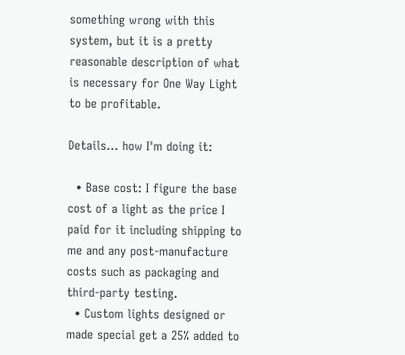something wrong with this system, but it is a pretty reasonable description of what is necessary for One Way Light to be profitable.

Details... how I'm doing it:

  • Base cost: I figure the base cost of a light as the price I paid for it including shipping to me and any post-manufacture costs such as packaging and third-party testing.
  • Custom lights designed or made special get a 25% added to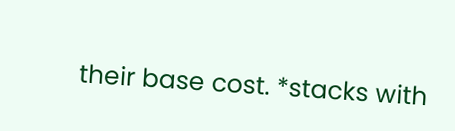their base cost. *stacks with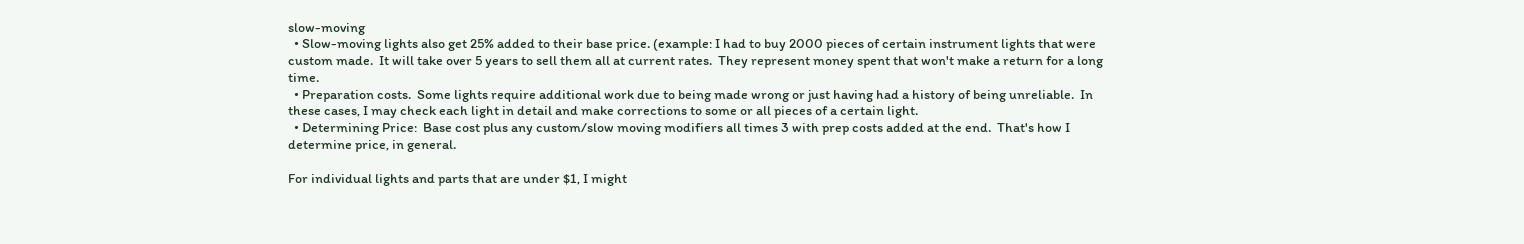slow-moving
  • Slow-moving lights also get 25% added to their base price. (example: I had to buy 2000 pieces of certain instrument lights that were custom made.  It will take over 5 years to sell them all at current rates.  They represent money spent that won't make a return for a long time.
  • Preparation costs.  Some lights require additional work due to being made wrong or just having had a history of being unreliable.  In these cases, I may check each light in detail and make corrections to some or all pieces of a certain light.
  • Determining Price:  Base cost plus any custom/slow moving modifiers all times 3 with prep costs added at the end.  That's how I determine price, in general.

For individual lights and parts that are under $1, I might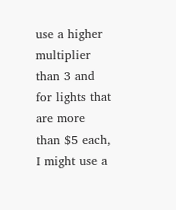use a higher multiplier than 3 and for lights that are more than $5 each, I might use a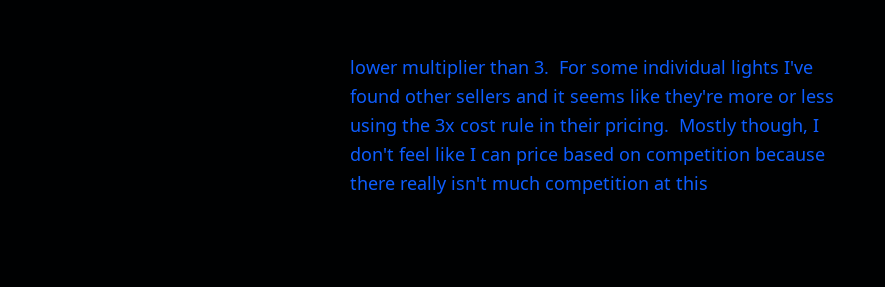lower multiplier than 3.  For some individual lights I've found other sellers and it seems like they're more or less using the 3x cost rule in their pricing.  Mostly though, I don't feel like I can price based on competition because there really isn't much competition at this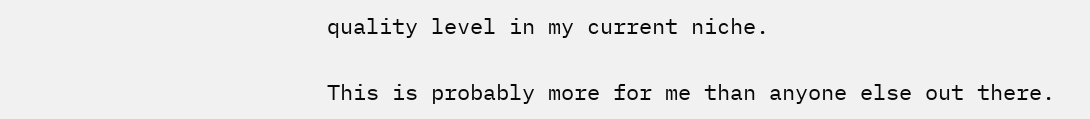quality level in my current niche.

This is probably more for me than anyone else out there.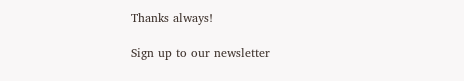Thanks always!

Sign up to our newsletter